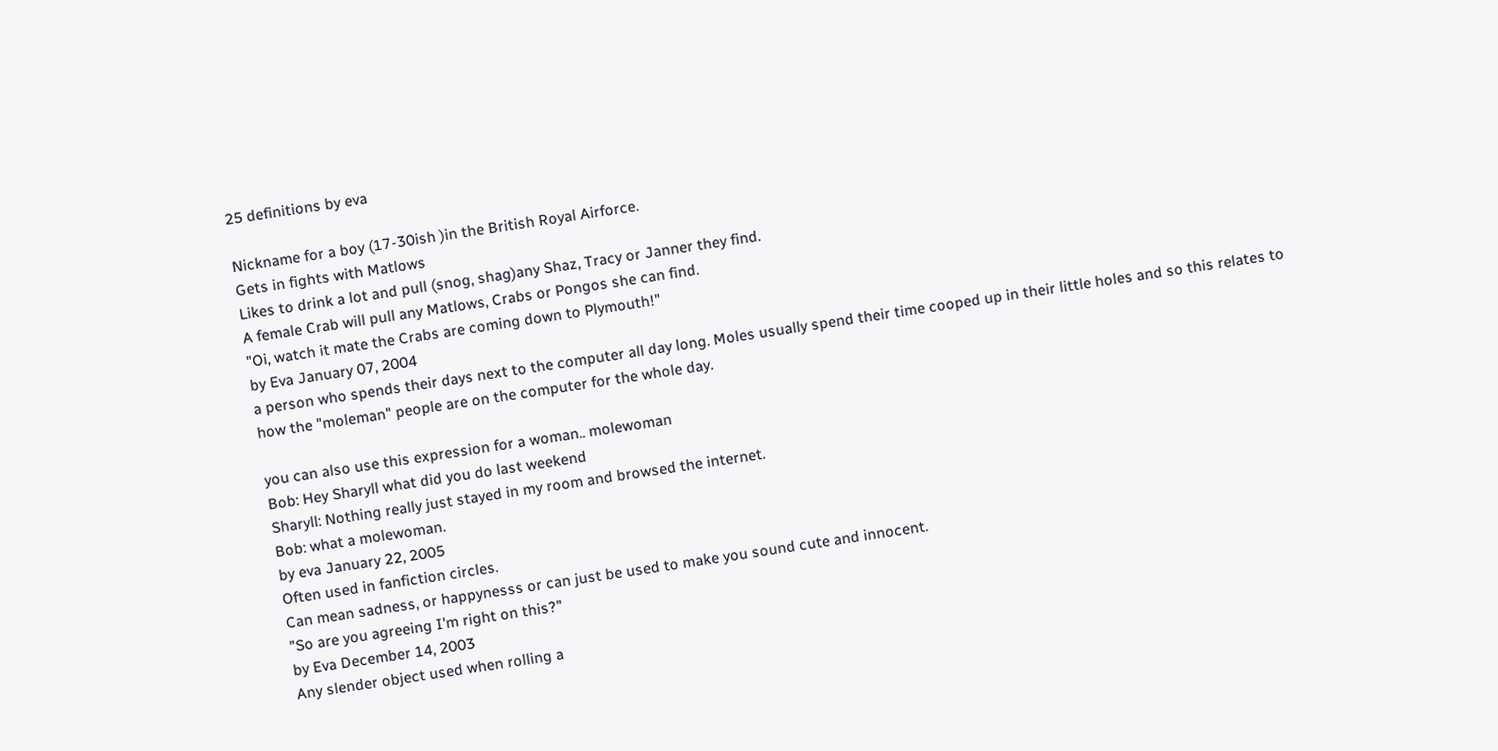25 definitions by eva

Nickname for a boy (17-30ish )in the British Royal Airforce.
Gets in fights with Matlows
Likes to drink a lot and pull (snog, shag)any Shaz, Tracy or Janner they find.
A female Crab will pull any Matlows, Crabs or Pongos she can find.
"Oi, watch it mate the Crabs are coming down to Plymouth!"
by Eva January 07, 2004
a person who spends their days next to the computer all day long. Moles usually spend their time cooped up in their little holes and so this relates to how the "moleman" people are on the computer for the whole day.

you can also use this expression for a woman.. molewoman
Bob: Hey Sharyll what did you do last weekend
Sharyll: Nothing really just stayed in my room and browsed the internet.
Bob: what a molewoman.
by eva January 22, 2005
Often used in fanfiction circles.
Can mean sadness, or happynesss or can just be used to make you sound cute and innocent.
"So are you agreeing I'm right on this?"
by Eva December 14, 2003
Any slender object used when rolling a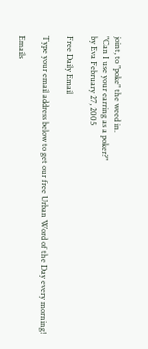joint, to "poke" the weed in.
"Can I use your earring as a poker?"
by Eva February 27, 2005

Free Daily Email

Type your email address below to get our free Urban Word of the Day every morning!

Emails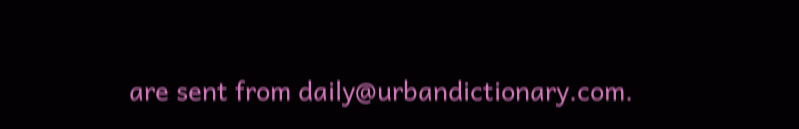are sent from daily@urbandictionary.com.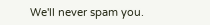We'll never spam you.